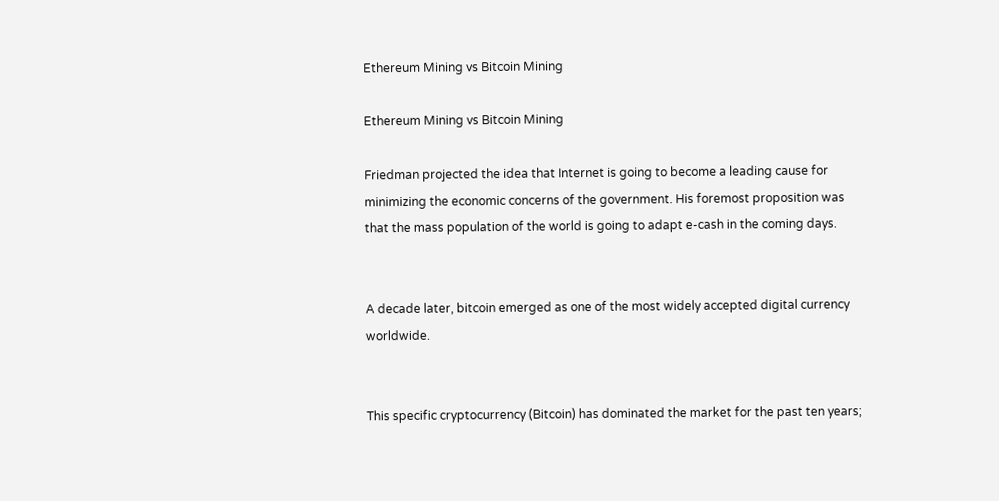Ethereum Mining vs Bitcoin Mining

Ethereum Mining vs Bitcoin Mining

Friedman projected the idea that Internet is going to become a leading cause for minimizing the economic concerns of the government. His foremost proposition was that the mass population of the world is going to adapt e-cash in the coming days.


A decade later, bitcoin emerged as one of the most widely accepted digital currency worldwide.


This specific cryptocurrency (Bitcoin) has dominated the market for the past ten years;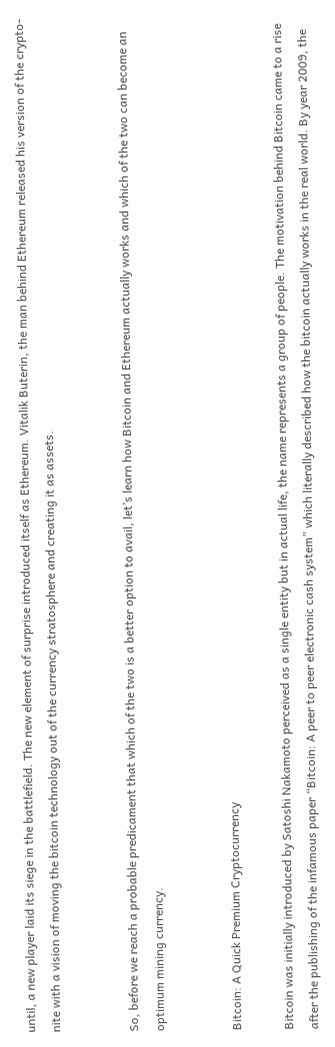until, a new player laid its siege in the battlefield. The new element of surprise introduced itself as Ethereum. Vitalik Buterin, the man behind Ethereum released his version of the crypto-nite with a vision of moving the bitcoin technology out of the currency stratosphere and creating it as assets.


So, before we reach a probable predicament that which of the two is a better option to avail, let’s learn how Bitcoin and Ethereum actually works and which of the two can become an optimum mining currency.


Bitcoin: A Quick Premium Cryptocurrency

Bitcoin was initially introduced by Satoshi Nakamoto perceived as a single entity but in actual life, the name represents a group of people. The motivation behind Bitcoin came to a rise after the publishing of the infamous paper “Bitcoin: A peer to peer electronic cash system” which literally described how the bitcoin actually works in the real world. By year 2009, the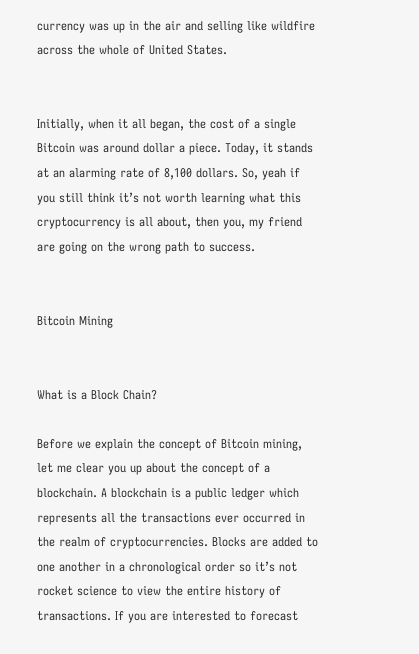currency was up in the air and selling like wildfire across the whole of United States.


Initially, when it all began, the cost of a single Bitcoin was around dollar a piece. Today, it stands at an alarming rate of 8,100 dollars. So, yeah if you still think it’s not worth learning what this cryptocurrency is all about, then you, my friend are going on the wrong path to success.


Bitcoin Mining


What is a Block Chain?

Before we explain the concept of Bitcoin mining, let me clear you up about the concept of a blockchain. A blockchain is a public ledger which represents all the transactions ever occurred in the realm of cryptocurrencies. Blocks are added to one another in a chronological order so it’s not rocket science to view the entire history of transactions. If you are interested to forecast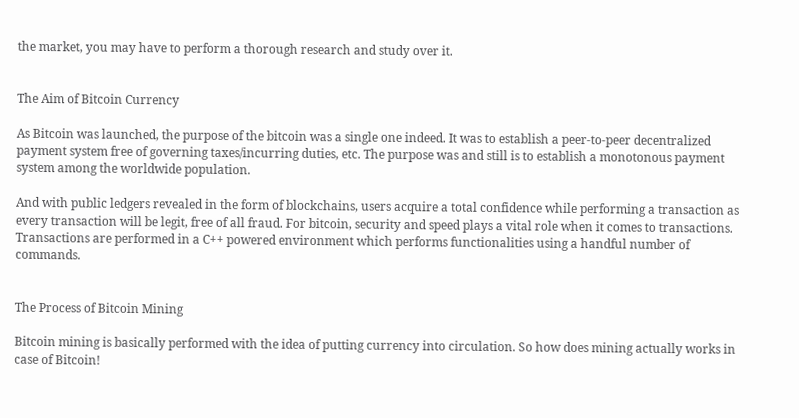the market, you may have to perform a thorough research and study over it.


The Aim of Bitcoin Currency

As Bitcoin was launched, the purpose of the bitcoin was a single one indeed. It was to establish a peer-to-peer decentralized payment system free of governing taxes/incurring duties, etc. The purpose was and still is to establish a monotonous payment system among the worldwide population.

And with public ledgers revealed in the form of blockchains, users acquire a total confidence while performing a transaction as every transaction will be legit, free of all fraud. For bitcoin, security and speed plays a vital role when it comes to transactions. Transactions are performed in a C++ powered environment which performs functionalities using a handful number of commands.


The Process of Bitcoin Mining

Bitcoin mining is basically performed with the idea of putting currency into circulation. So how does mining actually works in case of Bitcoin!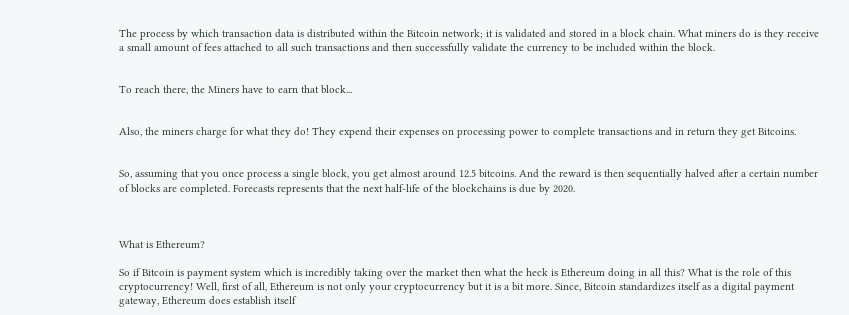The process by which transaction data is distributed within the Bitcoin network; it is validated and stored in a block chain. What miners do is they receive a small amount of fees attached to all such transactions and then successfully validate the currency to be included within the block.


To reach there, the Miners have to earn that block...


Also, the miners charge for what they do! They expend their expenses on processing power to complete transactions and in return they get Bitcoins.


So, assuming that you once process a single block, you get almost around 12.5 bitcoins. And the reward is then sequentially halved after a certain number of blocks are completed. Forecasts represents that the next half-life of the blockchains is due by 2020.



What is Ethereum?

So if Bitcoin is payment system which is incredibly taking over the market then what the heck is Ethereum doing in all this? What is the role of this cryptocurrency! Well, first of all, Ethereum is not only your cryptocurrency but it is a bit more. Since, Bitcoin standardizes itself as a digital payment gateway, Ethereum does establish itself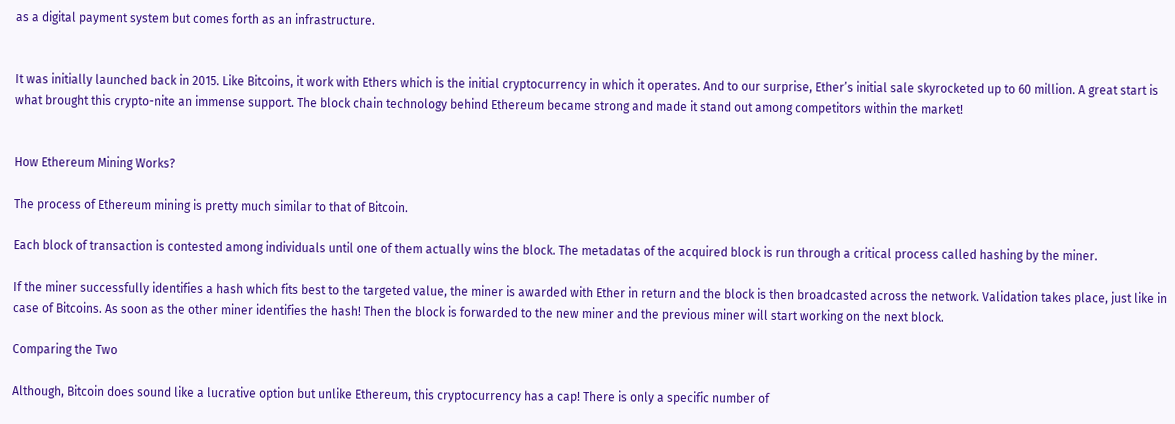as a digital payment system but comes forth as an infrastructure.


It was initially launched back in 2015. Like Bitcoins, it work with Ethers which is the initial cryptocurrency in which it operates. And to our surprise, Ether’s initial sale skyrocketed up to 60 million. A great start is what brought this crypto-nite an immense support. The block chain technology behind Ethereum became strong and made it stand out among competitors within the market!


How Ethereum Mining Works?

The process of Ethereum mining is pretty much similar to that of Bitcoin.

Each block of transaction is contested among individuals until one of them actually wins the block. The metadatas of the acquired block is run through a critical process called hashing by the miner.

If the miner successfully identifies a hash which fits best to the targeted value, the miner is awarded with Ether in return and the block is then broadcasted across the network. Validation takes place, just like in case of Bitcoins. As soon as the other miner identifies the hash! Then the block is forwarded to the new miner and the previous miner will start working on the next block.

Comparing the Two

Although, Bitcoin does sound like a lucrative option but unlike Ethereum, this cryptocurrency has a cap! There is only a specific number of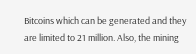Bitcoins which can be generated and they are limited to 21 million. Also, the mining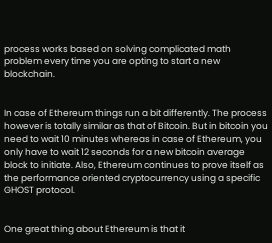process works based on solving complicated math problem every time you are opting to start a new blockchain.


In case of Ethereum things run a bit differently. The process however is totally similar as that of Bitcoin. But in bitcoin you need to wait 10 minutes whereas in case of Ethereum, you only have to wait 12 seconds for a new bitcoin average block to initiate. Also, Ethereum continues to prove itself as the performance oriented cryptocurrency using a specific GHOST protocol.


One great thing about Ethereum is that it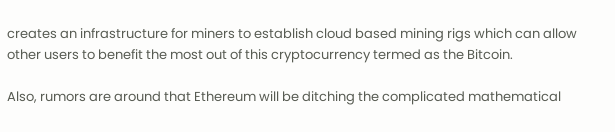creates an infrastructure for miners to establish cloud based mining rigs which can allow other users to benefit the most out of this cryptocurrency termed as the Bitcoin.

Also, rumors are around that Ethereum will be ditching the complicated mathematical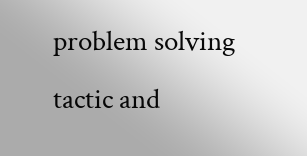problem solving tactic and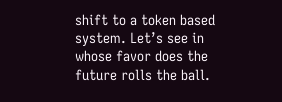shift to a token based system. Let’s see in whose favor does the future rolls the ball.